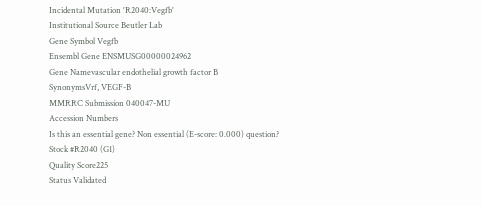Incidental Mutation 'R2040:Vegfb'
Institutional Source Beutler Lab
Gene Symbol Vegfb
Ensembl Gene ENSMUSG00000024962
Gene Namevascular endothelial growth factor B
SynonymsVrf, VEGF-B
MMRRC Submission 040047-MU
Accession Numbers
Is this an essential gene? Non essential (E-score: 0.000) question?
Stock #R2040 (G1)
Quality Score225
Status Validated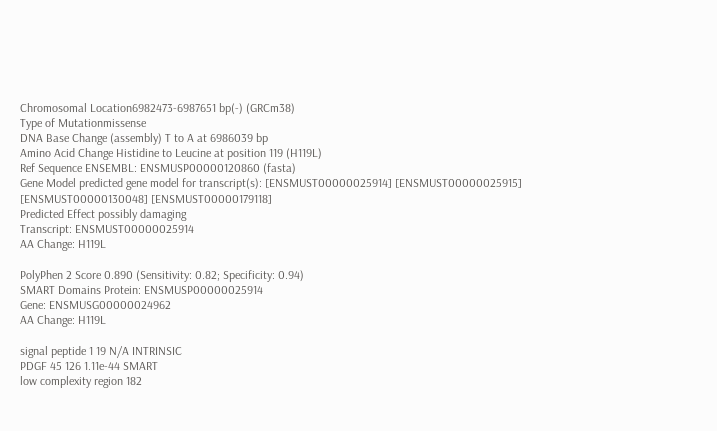Chromosomal Location6982473-6987651 bp(-) (GRCm38)
Type of Mutationmissense
DNA Base Change (assembly) T to A at 6986039 bp
Amino Acid Change Histidine to Leucine at position 119 (H119L)
Ref Sequence ENSEMBL: ENSMUSP00000120860 (fasta)
Gene Model predicted gene model for transcript(s): [ENSMUST00000025914] [ENSMUST00000025915] [ENSMUST00000130048] [ENSMUST00000179118]
Predicted Effect possibly damaging
Transcript: ENSMUST00000025914
AA Change: H119L

PolyPhen 2 Score 0.890 (Sensitivity: 0.82; Specificity: 0.94)
SMART Domains Protein: ENSMUSP00000025914
Gene: ENSMUSG00000024962
AA Change: H119L

signal peptide 1 19 N/A INTRINSIC
PDGF 45 126 1.11e-44 SMART
low complexity region 182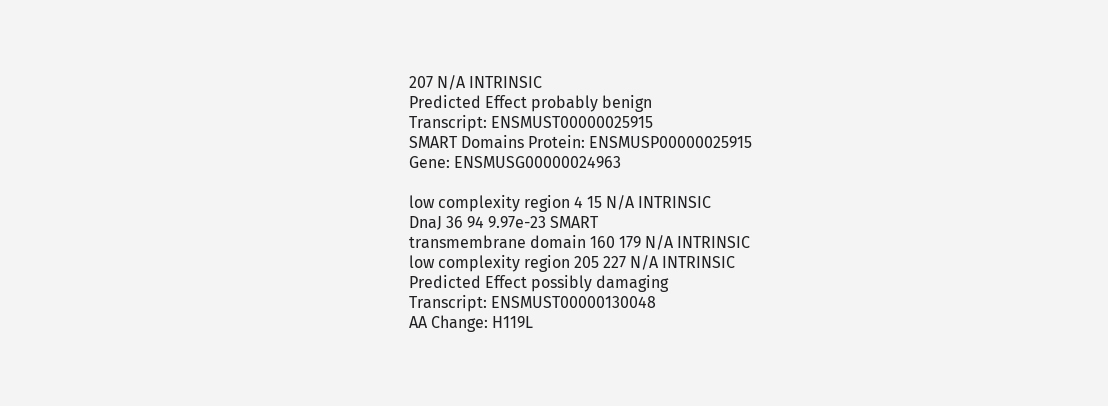207 N/A INTRINSIC
Predicted Effect probably benign
Transcript: ENSMUST00000025915
SMART Domains Protein: ENSMUSP00000025915
Gene: ENSMUSG00000024963

low complexity region 4 15 N/A INTRINSIC
DnaJ 36 94 9.97e-23 SMART
transmembrane domain 160 179 N/A INTRINSIC
low complexity region 205 227 N/A INTRINSIC
Predicted Effect possibly damaging
Transcript: ENSMUST00000130048
AA Change: H119L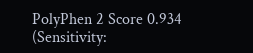PolyPhen 2 Score 0.934 (Sensitivity: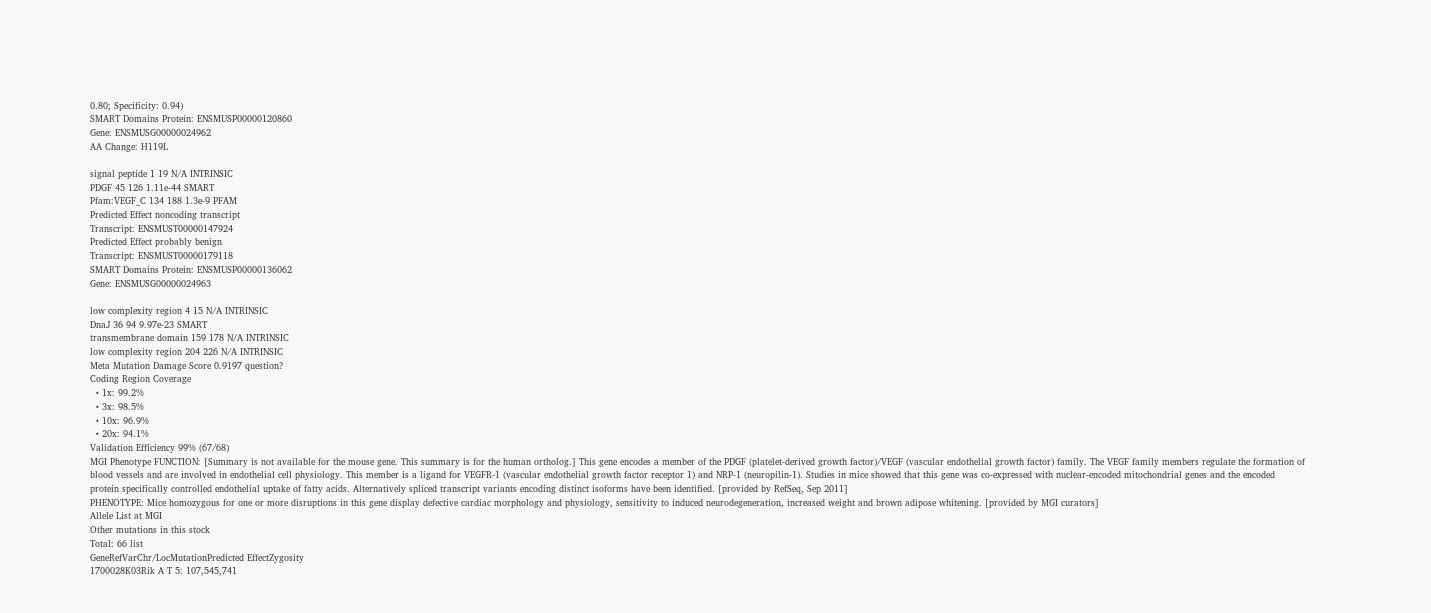0.80; Specificity: 0.94)
SMART Domains Protein: ENSMUSP00000120860
Gene: ENSMUSG00000024962
AA Change: H119L

signal peptide 1 19 N/A INTRINSIC
PDGF 45 126 1.11e-44 SMART
Pfam:VEGF_C 134 188 1.3e-9 PFAM
Predicted Effect noncoding transcript
Transcript: ENSMUST00000147924
Predicted Effect probably benign
Transcript: ENSMUST00000179118
SMART Domains Protein: ENSMUSP00000136062
Gene: ENSMUSG00000024963

low complexity region 4 15 N/A INTRINSIC
DnaJ 36 94 9.97e-23 SMART
transmembrane domain 159 178 N/A INTRINSIC
low complexity region 204 226 N/A INTRINSIC
Meta Mutation Damage Score 0.9197 question?
Coding Region Coverage
  • 1x: 99.2%
  • 3x: 98.5%
  • 10x: 96.9%
  • 20x: 94.1%
Validation Efficiency 99% (67/68)
MGI Phenotype FUNCTION: [Summary is not available for the mouse gene. This summary is for the human ortholog.] This gene encodes a member of the PDGF (platelet-derived growth factor)/VEGF (vascular endothelial growth factor) family. The VEGF family members regulate the formation of blood vessels and are involved in endothelial cell physiology. This member is a ligand for VEGFR-1 (vascular endothelial growth factor receptor 1) and NRP-1 (neuropilin-1). Studies in mice showed that this gene was co-expressed with nuclear-encoded mitochondrial genes and the encoded protein specifically controlled endothelial uptake of fatty acids. Alternatively spliced transcript variants encoding distinct isoforms have been identified. [provided by RefSeq, Sep 2011]
PHENOTYPE: Mice homozygous for one or more disruptions in this gene display defective cardiac morphology and physiology, sensitivity to induced neurodegeneration, increased weight and brown adipose whitening. [provided by MGI curators]
Allele List at MGI
Other mutations in this stock
Total: 66 list
GeneRefVarChr/LocMutationPredicted EffectZygosity
1700028K03Rik A T 5: 107,545,741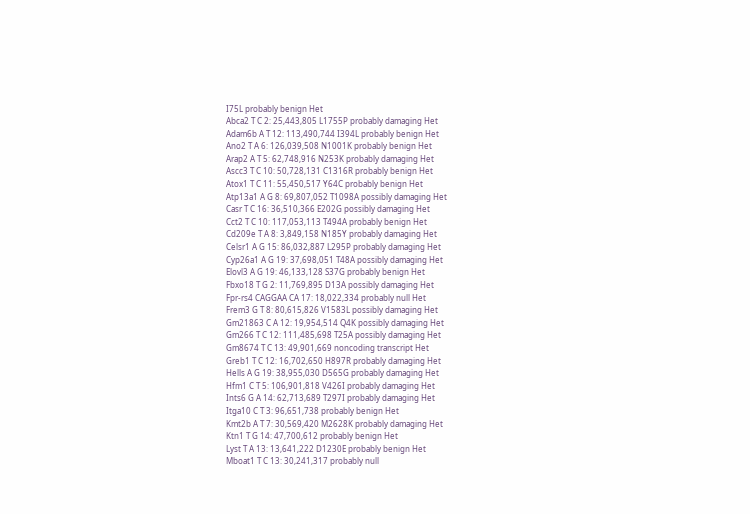I75L probably benign Het
Abca2 T C 2: 25,443,805 L1755P probably damaging Het
Adam6b A T 12: 113,490,744 I394L probably benign Het
Ano2 T A 6: 126,039,508 N1001K probably benign Het
Arap2 A T 5: 62,748,916 N253K probably damaging Het
Ascc3 T C 10: 50,728,131 C1316R probably benign Het
Atox1 T C 11: 55,450,517 Y64C probably benign Het
Atp13a1 A G 8: 69,807,052 T1098A possibly damaging Het
Casr T C 16: 36,510,366 E202G possibly damaging Het
Cct2 T C 10: 117,053,113 T494A probably benign Het
Cd209e T A 8: 3,849,158 N185Y probably damaging Het
Celsr1 A G 15: 86,032,887 L295P probably damaging Het
Cyp26a1 A G 19: 37,698,051 T48A possibly damaging Het
Elovl3 A G 19: 46,133,128 S37G probably benign Het
Fbxo18 T G 2: 11,769,895 D13A possibly damaging Het
Fpr-rs4 CAGGAA CA 17: 18,022,334 probably null Het
Frem3 G T 8: 80,615,826 V1583L possibly damaging Het
Gm21863 C A 12: 19,954,514 Q4K possibly damaging Het
Gm266 T C 12: 111,485,698 T25A possibly damaging Het
Gm8674 T C 13: 49,901,669 noncoding transcript Het
Greb1 T C 12: 16,702,650 H897R probably damaging Het
Hells A G 19: 38,955,030 D565G probably damaging Het
Hfm1 C T 5: 106,901,818 V426I probably damaging Het
Ints6 G A 14: 62,713,689 T297I probably damaging Het
Itga10 C T 3: 96,651,738 probably benign Het
Kmt2b A T 7: 30,569,420 M2628K probably damaging Het
Ktn1 T G 14: 47,700,612 probably benign Het
Lyst T A 13: 13,641,222 D1230E probably benign Het
Mboat1 T C 13: 30,241,317 probably null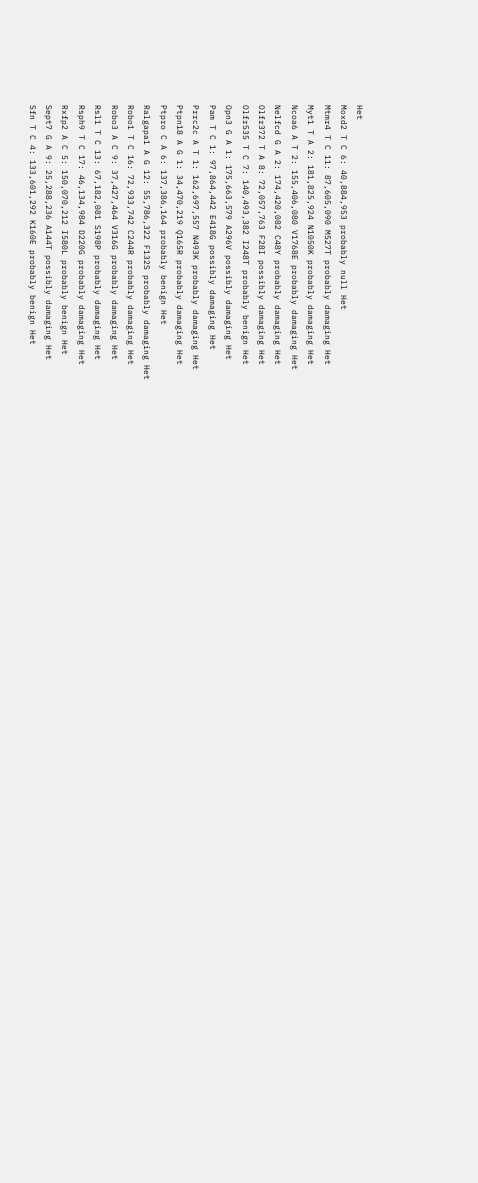Het
Moxd2 T C 6: 40,884,953 probably null Het
Mtmr4 T C 11: 87,605,090 M527T probably damaging Het
Myt1 T A 2: 181,825,924 N1050K probably damaging Het
Ncoa6 A T 2: 155,406,080 V1768E probably damaging Het
Nelfcd G A 2: 174,420,082 C48Y probably damaging Het
Olfr372 T A 8: 72,057,763 F28I possibly damaging Het
Olfr535 T C 7: 140,493,382 I248T probably benign Het
Opn3 G A 1: 175,663,579 A296V possibly damaging Het
Pam T C 1: 97,864,442 E418G possibly damaging Het
Prrc2c A T 1: 162,697,557 N493K probably damaging Het
Ptpn18 A G 1: 34,470,219 Q165R probably damaging Het
Ptpro C A 6: 137,386,164 probably benign Het
Ralgapa1 A G 12: 55,786,322 F132S probably damaging Het
Robo1 T C 16: 72,933,742 C244R probably damaging Het
Robo3 A C 9: 37,427,464 V316G probably damaging Het
Rsl1 T C 13: 67,182,081 S198P probably damaging Het
Rsph9 T C 17: 46,134,984 D220G probably damaging Het
Rxfp2 A C 5: 150,070,212 I580L probably benign Het
Sept7 G A 9: 25,288,236 A144T possibly damaging Het
Sfn T C 4: 133,601,292 K160E probably benign Het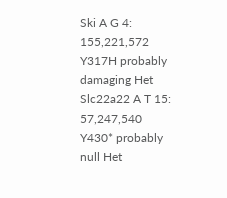Ski A G 4: 155,221,572 Y317H probably damaging Het
Slc22a22 A T 15: 57,247,540 Y430* probably null Het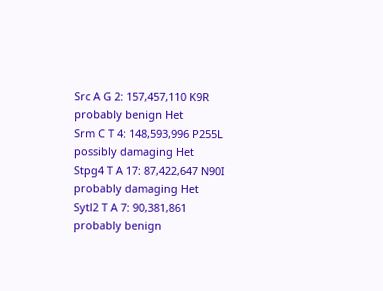Src A G 2: 157,457,110 K9R probably benign Het
Srm C T 4: 148,593,996 P255L possibly damaging Het
Stpg4 T A 17: 87,422,647 N90I probably damaging Het
Sytl2 T A 7: 90,381,861 probably benign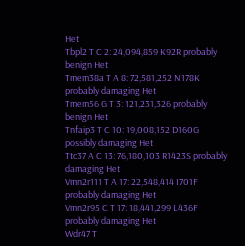Het
Tbpl2 T C 2: 24,094,859 K92R probably benign Het
Tmem38a T A 8: 72,581,252 N178K probably damaging Het
Tmem56 G T 3: 121,231,326 probably benign Het
Tnfaip3 T C 10: 19,008,152 D160G possibly damaging Het
Ttc37 A C 13: 76,180,103 R1423S probably damaging Het
Vmn2r111 T A 17: 22,548,414 I701F probably damaging Het
Vmn2r95 C T 17: 18,441,299 L436F probably damaging Het
Wdr47 T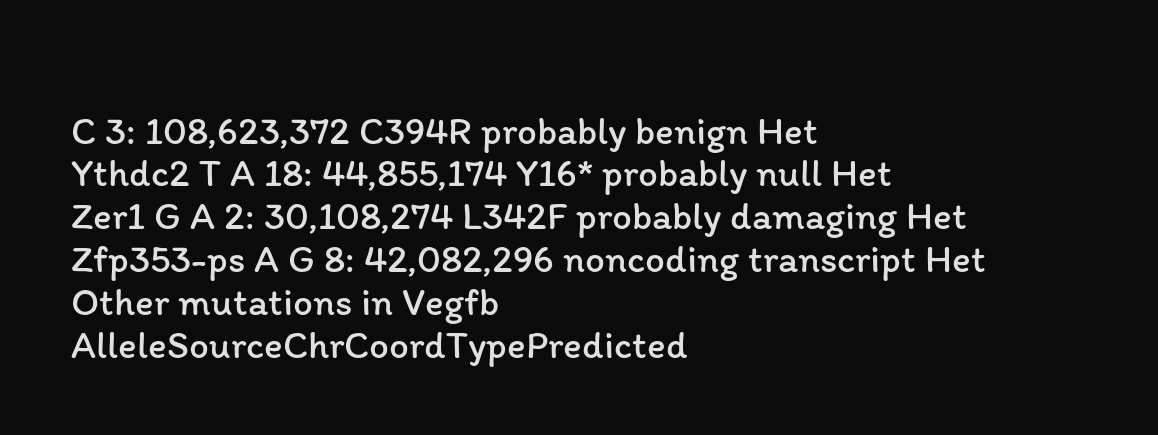C 3: 108,623,372 C394R probably benign Het
Ythdc2 T A 18: 44,855,174 Y16* probably null Het
Zer1 G A 2: 30,108,274 L342F probably damaging Het
Zfp353-ps A G 8: 42,082,296 noncoding transcript Het
Other mutations in Vegfb
AlleleSourceChrCoordTypePredicted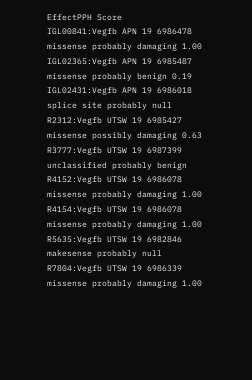EffectPPH Score
IGL00841:Vegfb APN 19 6986478 missense probably damaging 1.00
IGL02365:Vegfb APN 19 6985487 missense probably benign 0.19
IGL02431:Vegfb APN 19 6986018 splice site probably null
R2312:Vegfb UTSW 19 6985427 missense possibly damaging 0.63
R3777:Vegfb UTSW 19 6987399 unclassified probably benign
R4152:Vegfb UTSW 19 6986078 missense probably damaging 1.00
R4154:Vegfb UTSW 19 6986078 missense probably damaging 1.00
R5635:Vegfb UTSW 19 6982846 makesense probably null
R7804:Vegfb UTSW 19 6986339 missense probably damaging 1.00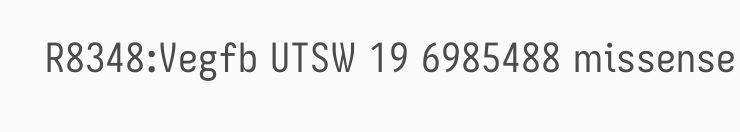R8348:Vegfb UTSW 19 6985488 missense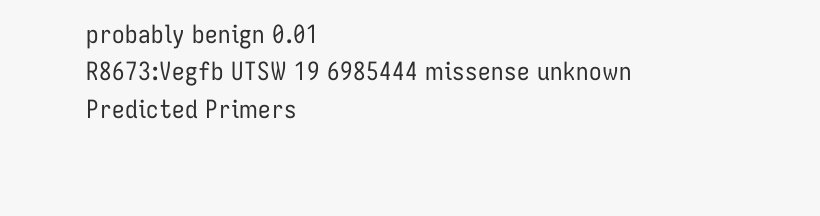probably benign 0.01
R8673:Vegfb UTSW 19 6985444 missense unknown
Predicted Primers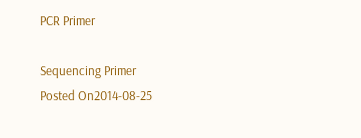PCR Primer

Sequencing Primer
Posted On2014-08-25